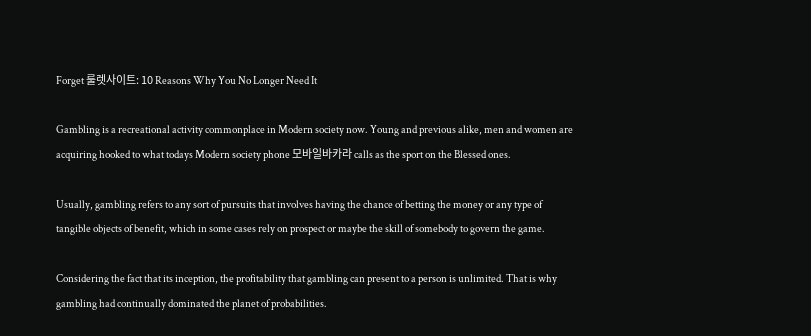Forget 룰렛사이트: 10 Reasons Why You No Longer Need It

Gambling is a recreational activity commonplace in Modern society now. Young and previous alike, men and women are acquiring hooked to what todays Modern society phone 모바일바카라 calls as the sport on the Blessed ones.

Usually, gambling refers to any sort of pursuits that involves having the chance of betting the money or any type of tangible objects of benefit, which in some cases rely on prospect or maybe the skill of somebody to govern the game.

Considering the fact that its inception, the profitability that gambling can present to a person is unlimited. That is why gambling had continually dominated the planet of probabilities.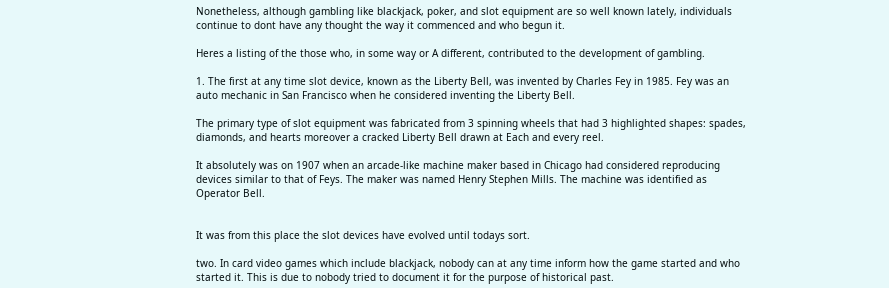Nonetheless, although gambling like blackjack, poker, and slot equipment are so well known lately, individuals continue to dont have any thought the way it commenced and who begun it.

Heres a listing of the those who, in some way or A different, contributed to the development of gambling.

1. The first at any time slot device, known as the Liberty Bell, was invented by Charles Fey in 1985. Fey was an auto mechanic in San Francisco when he considered inventing the Liberty Bell.

The primary type of slot equipment was fabricated from 3 spinning wheels that had 3 highlighted shapes: spades, diamonds, and hearts moreover a cracked Liberty Bell drawn at Each and every reel.

It absolutely was on 1907 when an arcade-like machine maker based in Chicago had considered reproducing devices similar to that of Feys. The maker was named Henry Stephen Mills. The machine was identified as Operator Bell.


It was from this place the slot devices have evolved until todays sort.

two. In card video games which include blackjack, nobody can at any time inform how the game started and who started it. This is due to nobody tried to document it for the purpose of historical past.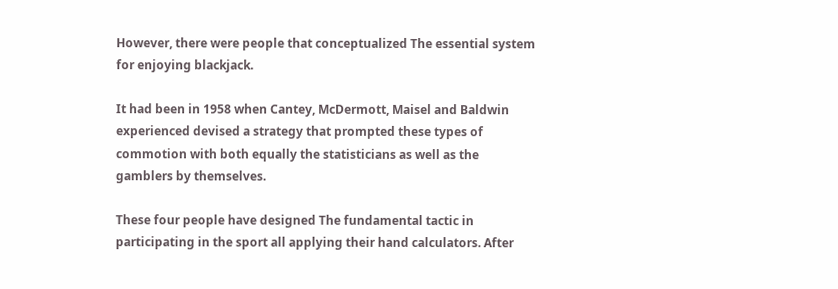However, there were people that conceptualized The essential system for enjoying blackjack.

It had been in 1958 when Cantey, McDermott, Maisel and Baldwin experienced devised a strategy that prompted these types of commotion with both equally the statisticians as well as the gamblers by themselves.

These four people have designed The fundamental tactic in participating in the sport all applying their hand calculators. After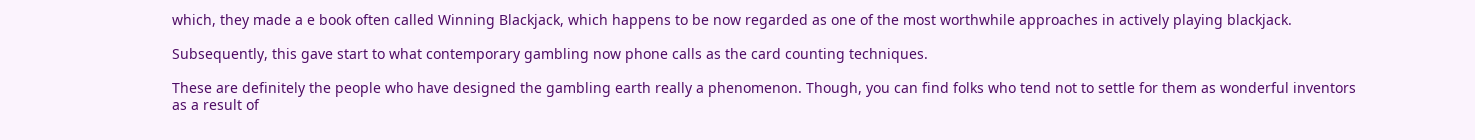which, they made a e book often called Winning Blackjack, which happens to be now regarded as one of the most worthwhile approaches in actively playing blackjack.

Subsequently, this gave start to what contemporary gambling now phone calls as the card counting techniques.

These are definitely the people who have designed the gambling earth really a phenomenon. Though, you can find folks who tend not to settle for them as wonderful inventors as a result of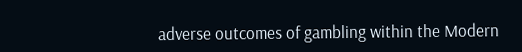adverse outcomes of gambling within the Modern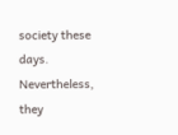society these days. Nevertheless, they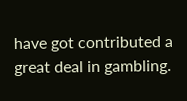have got contributed a great deal in gambling.